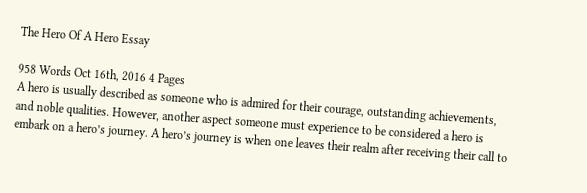The Hero Of A Hero Essay

958 Words Oct 16th, 2016 4 Pages
A hero is usually described as someone who is admired for their courage, outstanding achievements, and noble qualities. However, another aspect someone must experience to be considered a hero is embark on a hero’s journey. A hero’s journey is when one leaves their realm after receiving their call to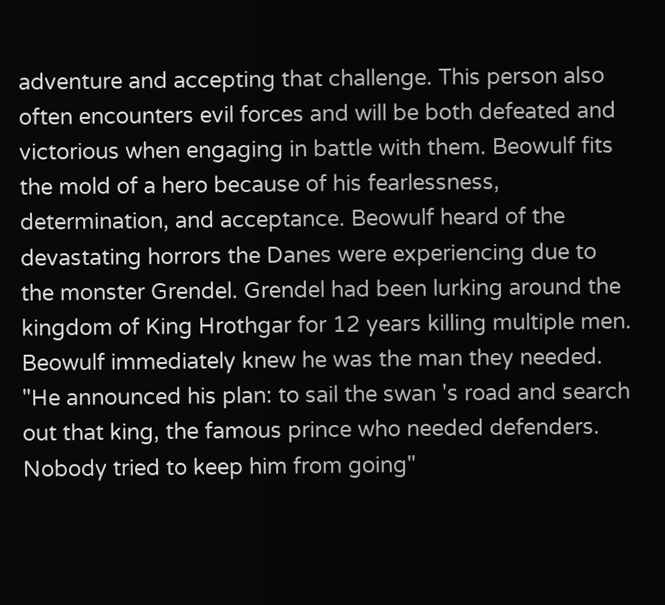adventure and accepting that challenge. This person also often encounters evil forces and will be both defeated and victorious when engaging in battle with them. Beowulf fits the mold of a hero because of his fearlessness, determination, and acceptance. Beowulf heard of the devastating horrors the Danes were experiencing due to the monster Grendel. Grendel had been lurking around the kingdom of King Hrothgar for 12 years killing multiple men. Beowulf immediately knew he was the man they needed. "He announced his plan: to sail the swan 's road and search out that king, the famous prince who needed defenders. Nobody tried to keep him from going"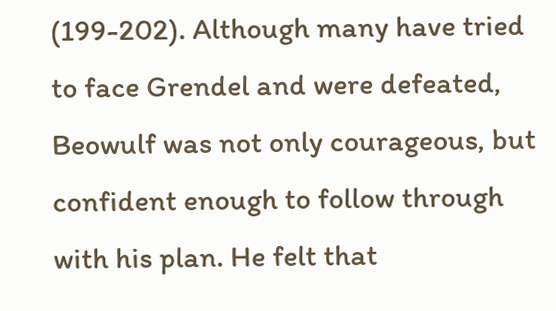(199-202). Although many have tried to face Grendel and were defeated, Beowulf was not only courageous, but confident enough to follow through with his plan. He felt that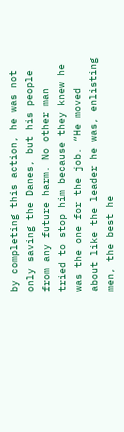by completing this action, he was not only saving the Danes, but his people from any future harm. No other man tried to stop him because they knew he was the one for the job. “He moved about like the leader he was, enlisting men, the best he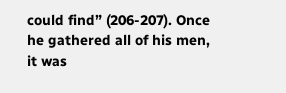could find” (206-207). Once he gathered all of his men, it was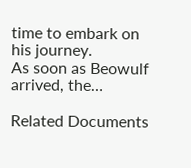time to embark on his journey.
As soon as Beowulf arrived, the…

Related Documents